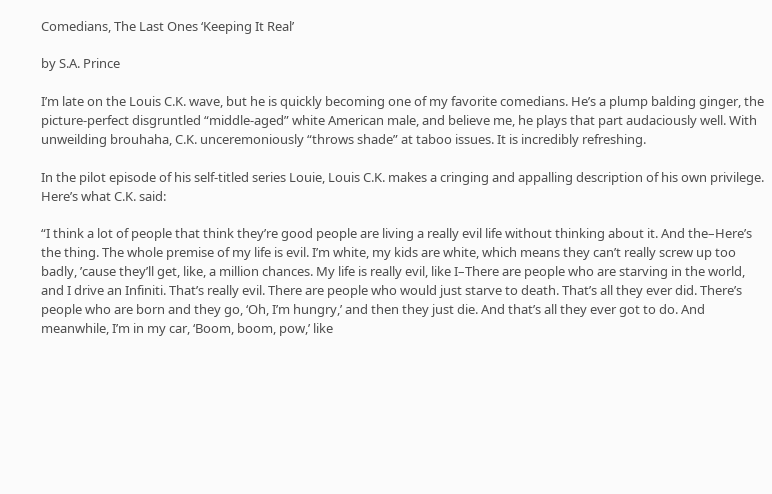Comedians, The Last Ones ‘Keeping It Real’

by S.A. Prince

I’m late on the Louis C.K. wave, but he is quickly becoming one of my favorite comedians. He’s a plump balding ginger, the picture-perfect disgruntled “middle-aged” white American male, and believe me, he plays that part audaciously well. With unweilding brouhaha, C.K. unceremoniously “throws shade” at taboo issues. It is incredibly refreshing.

In the pilot episode of his self-titled series Louie, Louis C.K. makes a cringing and appalling description of his own privilege. Here’s what C.K. said:

“I think a lot of people that think they’re good people are living a really evil life without thinking about it. And the–Here’s the thing. The whole premise of my life is evil. I’m white, my kids are white, which means they can’t really screw up too badly, ’cause they’ll get, like, a million chances. My life is really evil, like I–There are people who are starving in the world, and I drive an Infiniti. That’s really evil. There are people who would just starve to death. That’s all they ever did. There’s people who are born and they go, ‘Oh, I’m hungry,’ and then they just die. And that’s all they ever got to do. And meanwhile, I’m in my car, ‘Boom, boom, pow,’ like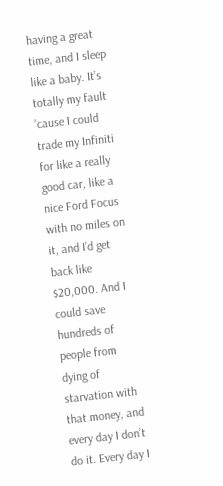having a great time, and I sleep like a baby. It’s totally my fault ’cause I could trade my Infiniti for like a really good car, like a nice Ford Focus with no miles on it, and I’d get back like $20,000. And I could save hundreds of people from dying of starvation with that money, and every day I don’t do it. Every day I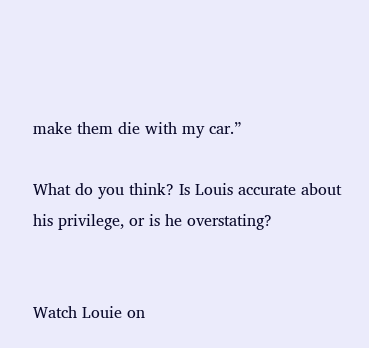make them die with my car.”

What do you think? Is Louis accurate about his privilege, or is he overstating?


Watch Louie on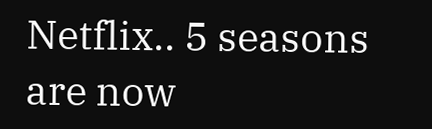Netflix.. 5 seasons are now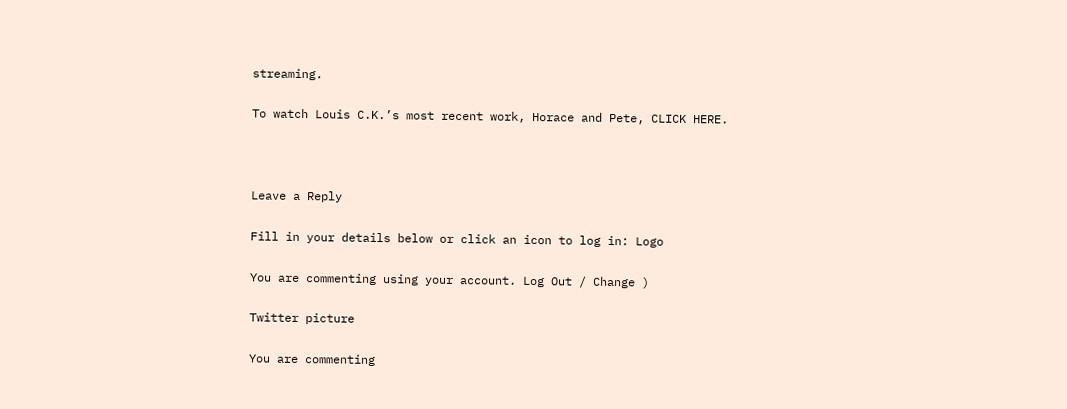streaming.

To watch Louis C.K.’s most recent work, Horace and Pete, CLICK HERE.



Leave a Reply

Fill in your details below or click an icon to log in: Logo

You are commenting using your account. Log Out / Change )

Twitter picture

You are commenting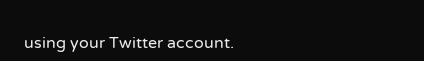using your Twitter account.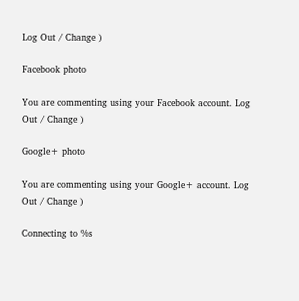Log Out / Change )

Facebook photo

You are commenting using your Facebook account. Log Out / Change )

Google+ photo

You are commenting using your Google+ account. Log Out / Change )

Connecting to %s